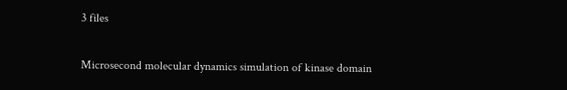3 files

Microsecond molecular dynamics simulation of kinase domain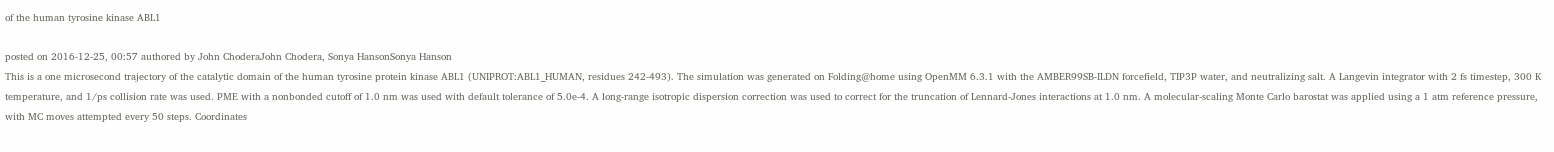of the human tyrosine kinase ABL1

posted on 2016-12-25, 00:57 authored by John ChoderaJohn Chodera, Sonya HansonSonya Hanson
This is a one microsecond trajectory of the catalytic domain of the human tyrosine protein kinase ABL1 (UNIPROT:ABL1_HUMAN, residues 242-493). The simulation was generated on Folding@home using OpenMM 6.3.1 with the AMBER99SB-ILDN forcefield, TIP3P water, and neutralizing salt. A Langevin integrator with 2 fs timestep, 300 K temperature, and 1/ps collision rate was used. PME with a nonbonded cutoff of 1.0 nm was used with default tolerance of 5.0e-4. A long-range isotropic dispersion correction was used to correct for the truncation of Lennard-Jones interactions at 1.0 nm. A molecular-scaling Monte Carlo barostat was applied using a 1 atm reference pressure, with MC moves attempted every 50 steps. Coordinates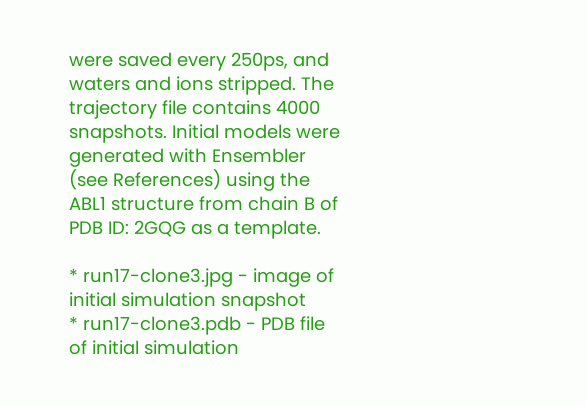were saved every 250ps, and waters and ions stripped. The trajectory file contains 4000 snapshots. Initial models were generated with Ensembler (see References) using the ABL1 structure from chain B of PDB ID: 2GQG as a template.

* run17-clone3.jpg - image of initial simulation snapshot
* run17-clone3.pdb - PDB file of initial simulation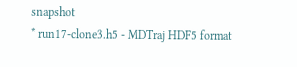snapshot
* run17-clone3.h5 - MDTraj HDF5 format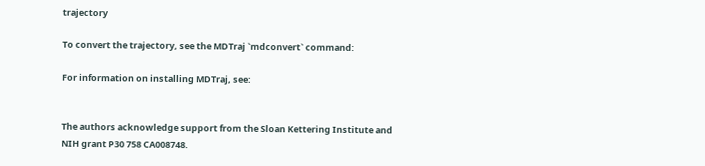trajectory

To convert the trajectory, see the MDTraj `mdconvert` command:

For information on installing MDTraj, see:


The authors acknowledge support from the Sloan Kettering Institute and NIH grant P30 758 CA008748.